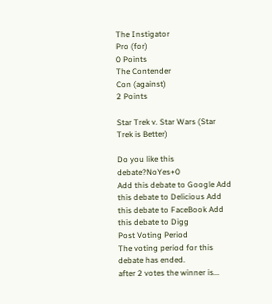The Instigator
Pro (for)
0 Points
The Contender
Con (against)
2 Points

Star Trek v. Star Wars (Star Trek is Better)

Do you like this debate?NoYes+0
Add this debate to Google Add this debate to Delicious Add this debate to FaceBook Add this debate to Digg
Post Voting Period
The voting period for this debate has ended.
after 2 votes the winner is...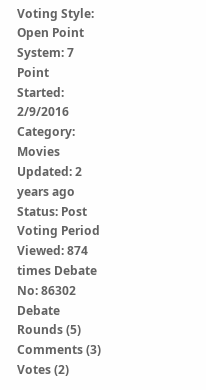Voting Style: Open Point System: 7 Point
Started: 2/9/2016 Category: Movies
Updated: 2 years ago Status: Post Voting Period
Viewed: 874 times Debate No: 86302
Debate Rounds (5)
Comments (3)
Votes (2)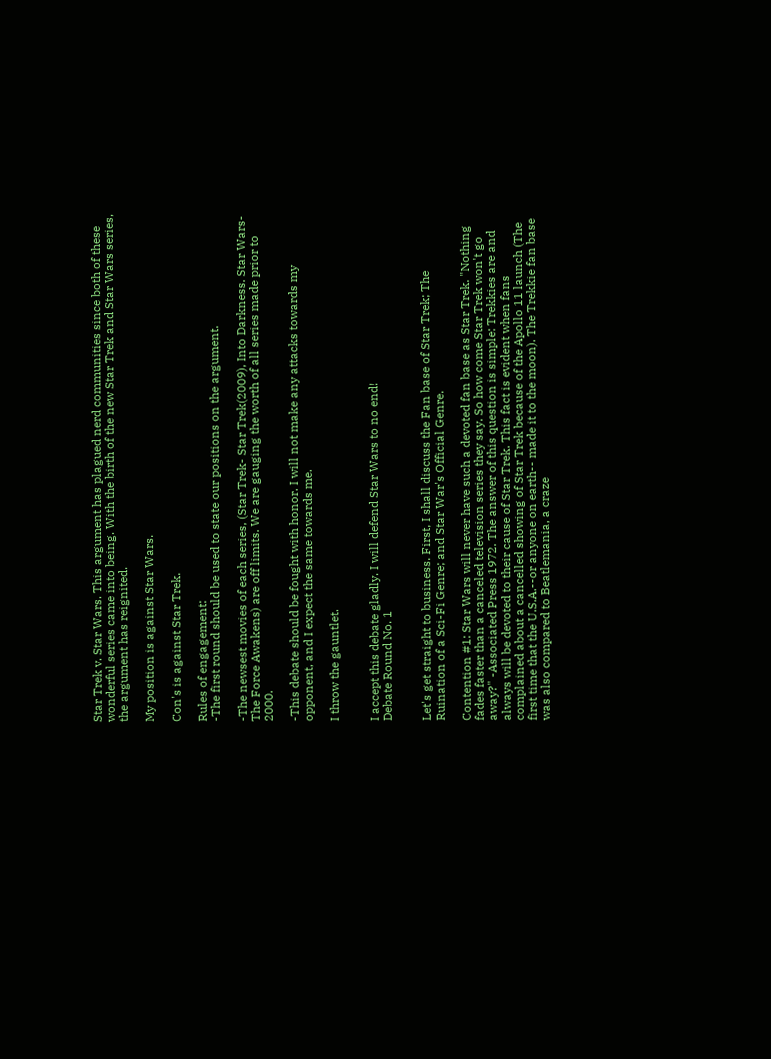Star Trek v. Star Wars. This argument has plagued nerd communities since both of these wonderful series came into being. With the birth of the new Star Trek and Star Wars series, the argument has reignited.

My position is against Star Wars.

Con's is against Star Trek.

Rules of engagement:
-The first round should be used to state our positions on the argument.

-The newsest movies of each series, (Star Trek- Star Trek(2009), Into Darkness. Star Wars- The Force Awakens) are off limits. We are gauging the worth of all series made prior to 2000.

-This debate should be fought with honor. I will not make any attacks towards my opponent, and I expect the same towards me.

I throw the gauntlet.


I accept this debate gladly. I will defend Star Wars to no end!
Debate Round No. 1


Let's get straight to business. First, I shall discuss the Fan base of Star Trek; The Ruination of a Sci-Fi Genre; and Star War's Official Genre.

Contention #1: Star Wars will never have such a devoted fan base as Star Trek. "Nothing fades faster than a canceled television series they say. So how come Star Trek won't go away?" -Associated Press 1972. The answer of this question is simple: Trekkies are and always will be devoted to their cause of Star Trek. This fact is evident when fans complained about a cancelled showing of Star Trek because of the Apollo 11 launch (The first time that the U.S.A.--or anyone on earth-- made it to the moon). The Trekkie fan base was also compared to Beatlemania, a craze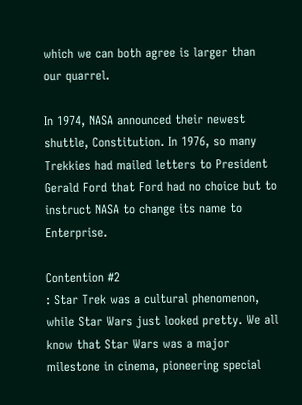which we can both agree is larger than our quarrel.

In 1974, NASA announced their newest shuttle, Constitution. In 1976, so many Trekkies had mailed letters to President Gerald Ford that Ford had no choice but to instruct NASA to change its name to Enterprise.

Contention #2
: Star Trek was a cultural phenomenon, while Star Wars just looked pretty. We all know that Star Wars was a major milestone in cinema, pioneering special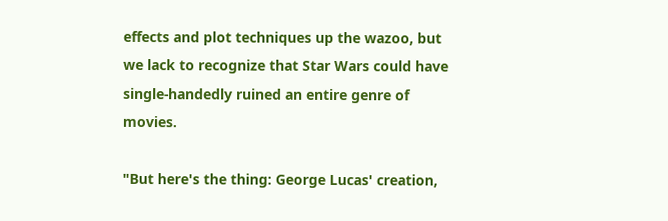effects and plot techniques up the wazoo, but we lack to recognize that Star Wars could have single-handedly ruined an entire genre of movies.

"But here's the thing: George Lucas' creation,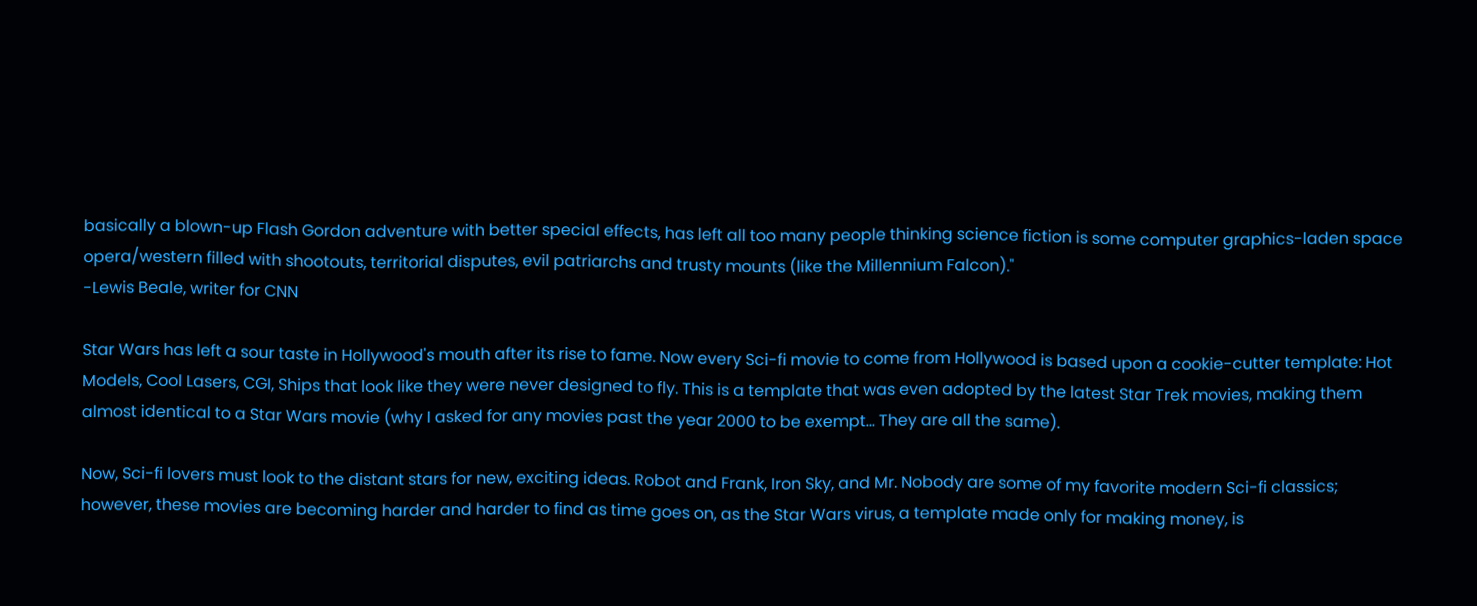basically a blown-up Flash Gordon adventure with better special effects, has left all too many people thinking science fiction is some computer graphics-laden space opera/western filled with shootouts, territorial disputes, evil patriarchs and trusty mounts (like the Millennium Falcon)."
-Lewis Beale, writer for CNN

Star Wars has left a sour taste in Hollywood's mouth after its rise to fame. Now every Sci-fi movie to come from Hollywood is based upon a cookie-cutter template: Hot Models, Cool Lasers, CGI, Ships that look like they were never designed to fly. This is a template that was even adopted by the latest Star Trek movies, making them almost identical to a Star Wars movie (why I asked for any movies past the year 2000 to be exempt... They are all the same).

Now, Sci-fi lovers must look to the distant stars for new, exciting ideas. Robot and Frank, Iron Sky, and Mr. Nobody are some of my favorite modern Sci-fi classics; however, these movies are becoming harder and harder to find as time goes on, as the Star Wars virus, a template made only for making money, is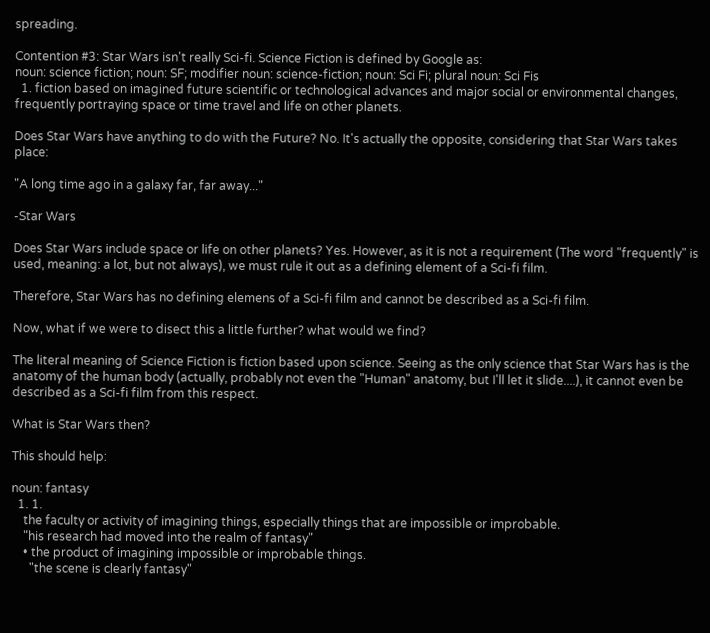spreading.

Contention #3: Star Wars isn't really Sci-fi. Science Fiction is defined by Google as:
noun: science fiction; noun: SF; modifier noun: science-fiction; noun: Sci Fi; plural noun: Sci Fis
  1. fiction based on imagined future scientific or technological advances and major social or environmental changes, frequently portraying space or time travel and life on other planets.

Does Star Wars have anything to do with the Future? No. It's actually the opposite, considering that Star Wars takes place:

"A long time ago in a galaxy far, far away..."

-Star Wars

Does Star Wars include space or life on other planets? Yes. However, as it is not a requirement (The word "frequently" is used, meaning: a lot, but not always), we must rule it out as a defining element of a Sci-fi film.

Therefore, Star Wars has no defining elemens of a Sci-fi film and cannot be described as a Sci-fi film.

Now, what if we were to disect this a little further? what would we find?

The literal meaning of Science Fiction is fiction based upon science. Seeing as the only science that Star Wars has is the anatomy of the human body (actually, probably not even the "Human" anatomy, but I'll let it slide....), it cannot even be described as a Sci-fi film from this respect.

What is Star Wars then?

This should help:

noun: fantasy
  1. 1.
    the faculty or activity of imagining things, especially things that are impossible or improbable.
    "his research had moved into the realm of fantasy"
    • the product of imagining impossible or improbable things.
      "the scene is clearly fantasy"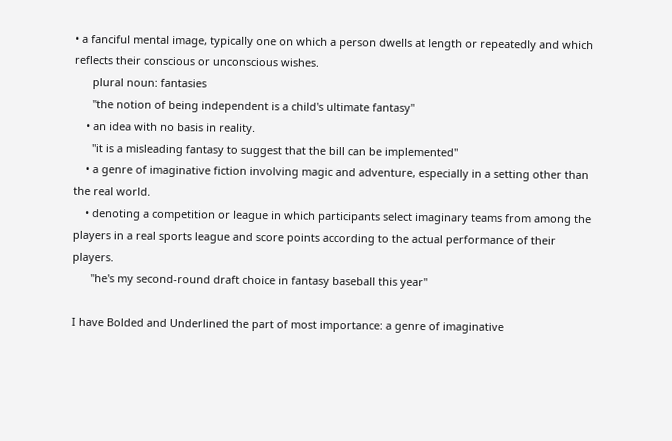• a fanciful mental image, typically one on which a person dwells at length or repeatedly and which reflects their conscious or unconscious wishes.
      plural noun: fantasies
      "the notion of being independent is a child's ultimate fantasy"
    • an idea with no basis in reality.
      "it is a misleading fantasy to suggest that the bill can be implemented"
    • a genre of imaginative fiction involving magic and adventure, especially in a setting other than the real world.
    • denoting a competition or league in which participants select imaginary teams from among the players in a real sports league and score points according to the actual performance of their players.
      "he's my second-round draft choice in fantasy baseball this year"

I have Bolded and Underlined the part of most importance: a genre of imaginative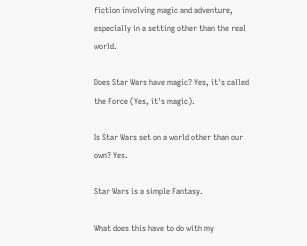fiction involving magic and adventure, especially in a setting other than the real world.

Does Star Wars have magic? Yes, it's called the Force (Yes, it's magic).

Is Star Wars set on a world other than our own? Yes.

Star Wars is a simple Fantasy.

What does this have to do with my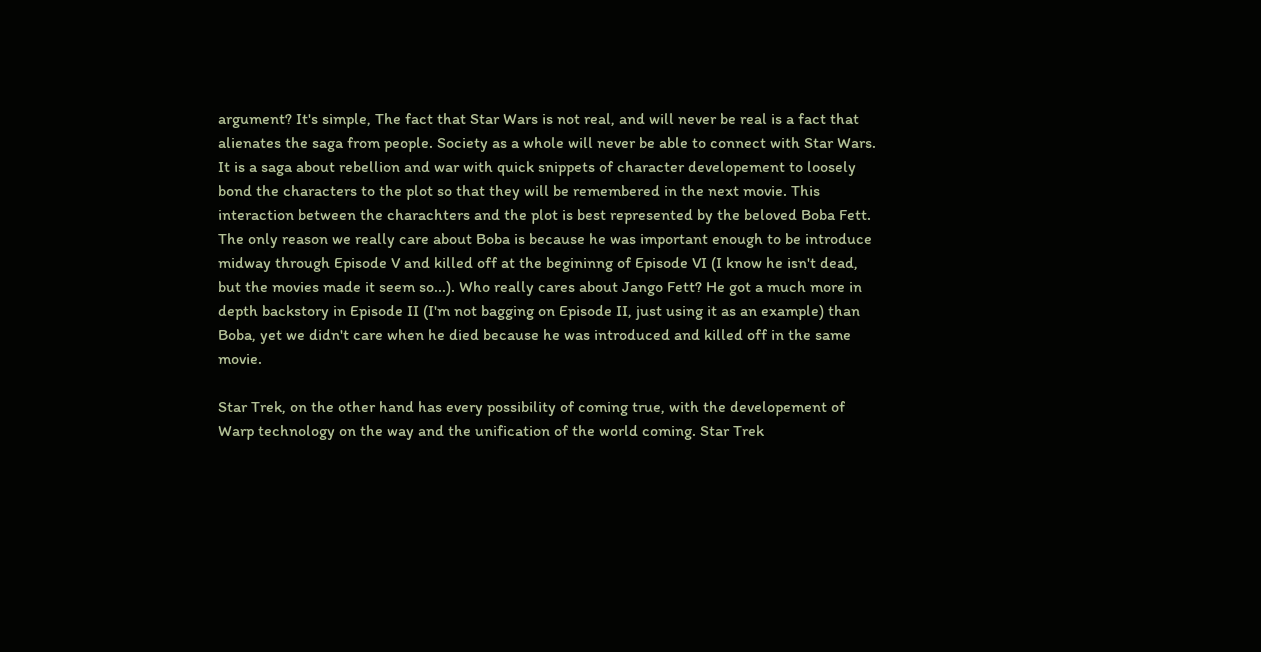argument? It's simple, The fact that Star Wars is not real, and will never be real is a fact that alienates the saga from people. Society as a whole will never be able to connect with Star Wars. It is a saga about rebellion and war with quick snippets of character developement to loosely bond the characters to the plot so that they will be remembered in the next movie. This interaction between the charachters and the plot is best represented by the beloved Boba Fett. The only reason we really care about Boba is because he was important enough to be introduce midway through Episode V and killed off at the begininng of Episode VI (I know he isn't dead, but the movies made it seem so...). Who really cares about Jango Fett? He got a much more in depth backstory in Episode II (I'm not bagging on Episode II, just using it as an example) than Boba, yet we didn't care when he died because he was introduced and killed off in the same movie.

Star Trek, on the other hand has every possibility of coming true, with the developement of Warp technology on the way and the unification of the world coming. Star Trek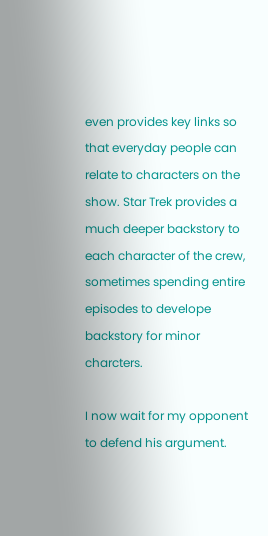even provides key links so that everyday people can relate to characters on the show. Star Trek provides a much deeper backstory to each character of the crew, sometimes spending entire episodes to develope backstory for minor charcters.

I now wait for my opponent to defend his argument.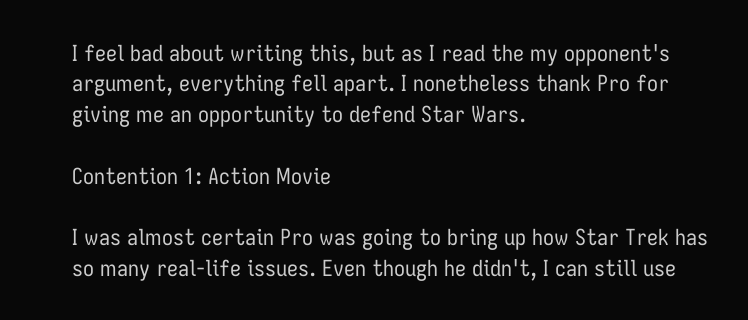I feel bad about writing this, but as I read the my opponent's argument, everything fell apart. I nonetheless thank Pro for giving me an opportunity to defend Star Wars.

Contention 1: Action Movie

I was almost certain Pro was going to bring up how Star Trek has so many real-life issues. Even though he didn't, I can still use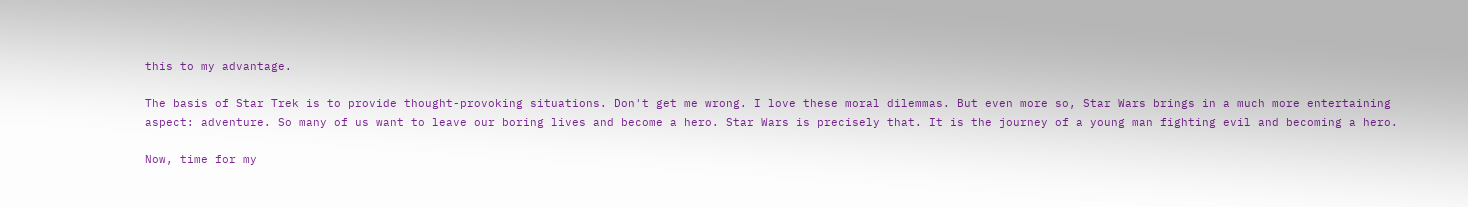this to my advantage.

The basis of Star Trek is to provide thought-provoking situations. Don't get me wrong. I love these moral dilemmas. But even more so, Star Wars brings in a much more entertaining aspect: adventure. So many of us want to leave our boring lives and become a hero. Star Wars is precisely that. It is the journey of a young man fighting evil and becoming a hero.

Now, time for my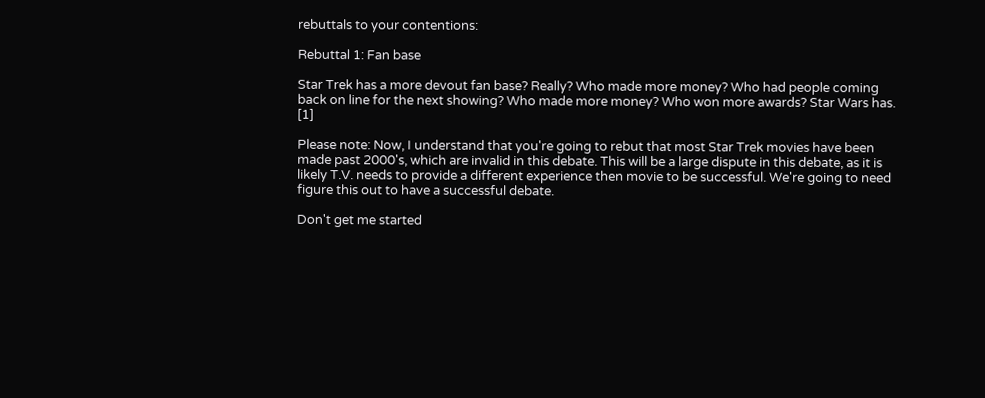rebuttals to your contentions:

Rebuttal 1: Fan base

Star Trek has a more devout fan base? Really? Who made more money? Who had people coming back on line for the next showing? Who made more money? Who won more awards? Star Wars has. [1]

Please note: Now, I understand that you're going to rebut that most Star Trek movies have been made past 2000's, which are invalid in this debate. This will be a large dispute in this debate, as it is likely T.V. needs to provide a different experience then movie to be successful. We're going to need figure this out to have a successful debate.

Don't get me started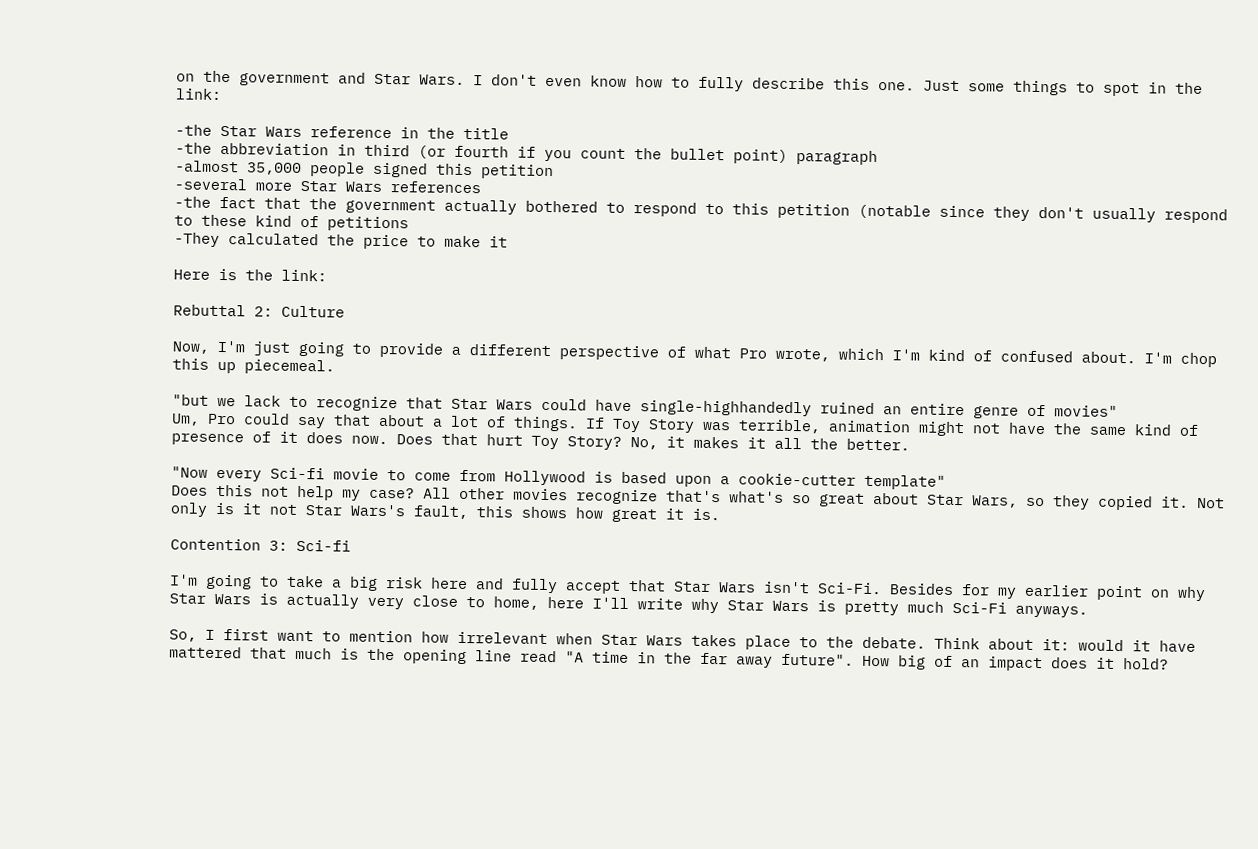on the government and Star Wars. I don't even know how to fully describe this one. Just some things to spot in the link:

-the Star Wars reference in the title
-the abbreviation in third (or fourth if you count the bullet point) paragraph
-almost 35,000 people signed this petition
-several more Star Wars references
-the fact that the government actually bothered to respond to this petition (notable since they don't usually respond to these kind of petitions
-They calculated the price to make it

Here is the link:

Rebuttal 2: Culture

Now, I'm just going to provide a different perspective of what Pro wrote, which I'm kind of confused about. I'm chop this up piecemeal.

"but we lack to recognize that Star Wars could have single-highhandedly ruined an entire genre of movies"
Um, Pro could say that about a lot of things. If Toy Story was terrible, animation might not have the same kind of presence of it does now. Does that hurt Toy Story? No, it makes it all the better.

"Now every Sci-fi movie to come from Hollywood is based upon a cookie-cutter template"
Does this not help my case? All other movies recognize that's what's so great about Star Wars, so they copied it. Not only is it not Star Wars's fault, this shows how great it is.

Contention 3: Sci-fi

I'm going to take a big risk here and fully accept that Star Wars isn't Sci-Fi. Besides for my earlier point on why Star Wars is actually very close to home, here I'll write why Star Wars is pretty much Sci-Fi anyways.

So, I first want to mention how irrelevant when Star Wars takes place to the debate. Think about it: would it have mattered that much is the opening line read "A time in the far away future". How big of an impact does it hold?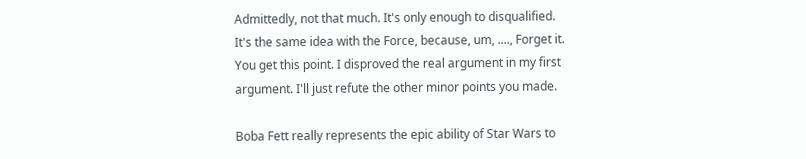Admittedly, not that much. It's only enough to disqualified. It's the same idea with the Force, because, um, ...., Forget it. You get this point. I disproved the real argument in my first argument. I'll just refute the other minor points you made.

Boba Fett really represents the epic ability of Star Wars to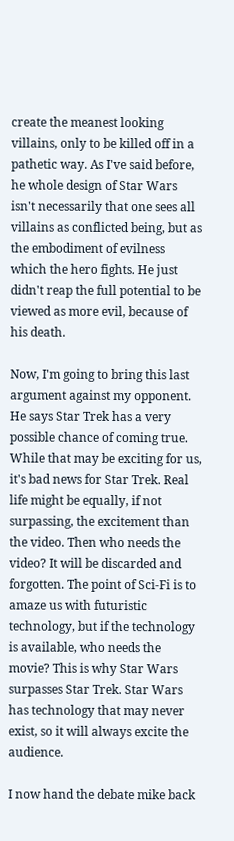create the meanest looking villains, only to be killed off in a pathetic way. As I've said before, he whole design of Star Wars isn't necessarily that one sees all villains as conflicted being, but as the embodiment of evilness which the hero fights. He just didn't reap the full potential to be viewed as more evil, because of his death.

Now, I'm going to bring this last argument against my opponent. He says Star Trek has a very possible chance of coming true. While that may be exciting for us, it's bad news for Star Trek. Real life might be equally, if not surpassing, the excitement than the video. Then who needs the video? It will be discarded and forgotten. The point of Sci-Fi is to amaze us with futuristic technology, but if the technology is available, who needs the movie? This is why Star Wars surpasses Star Trek. Star Wars has technology that may never exist, so it will always excite the audience.

I now hand the debate mike back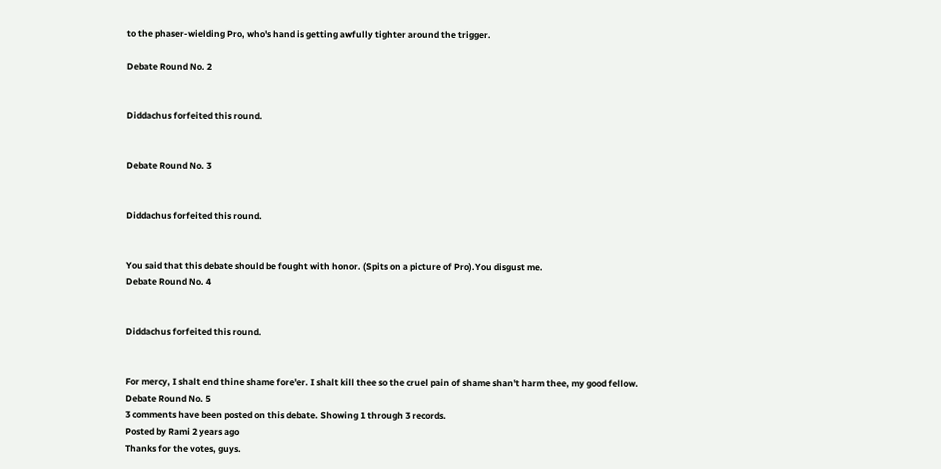to the phaser-wielding Pro, who's hand is getting awfully tighter around the trigger.

Debate Round No. 2


Diddachus forfeited this round.


Debate Round No. 3


Diddachus forfeited this round.


You said that this debate should be fought with honor. (Spits on a picture of Pro).You disgust me.
Debate Round No. 4


Diddachus forfeited this round.


For mercy, I shalt end thine shame fore'er. I shalt kill thee so the cruel pain of shame shan't harm thee, my good fellow.
Debate Round No. 5
3 comments have been posted on this debate. Showing 1 through 3 records.
Posted by Rami 2 years ago
Thanks for the votes, guys.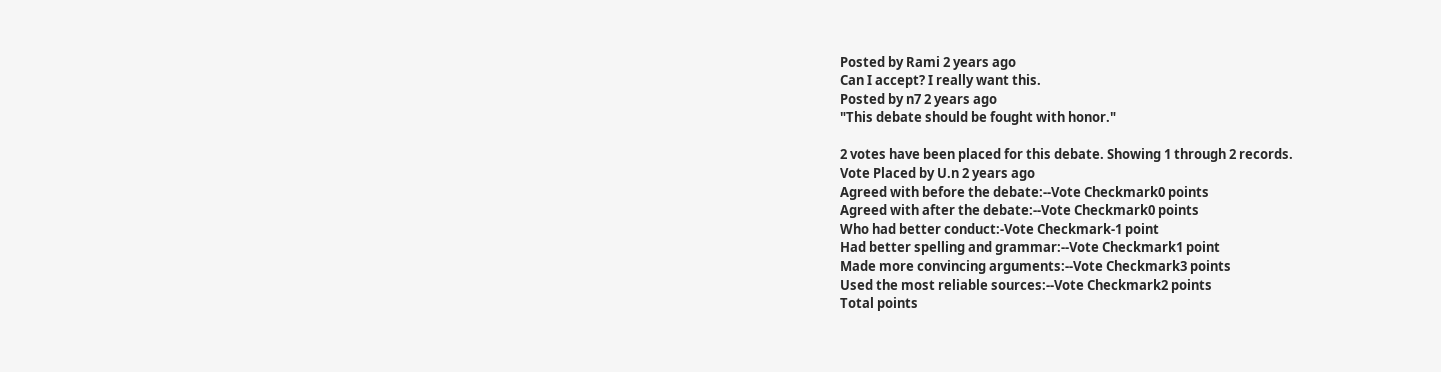Posted by Rami 2 years ago
Can I accept? I really want this.
Posted by n7 2 years ago
"This debate should be fought with honor."

2 votes have been placed for this debate. Showing 1 through 2 records.
Vote Placed by U.n 2 years ago
Agreed with before the debate:--Vote Checkmark0 points
Agreed with after the debate:--Vote Checkmark0 points
Who had better conduct:-Vote Checkmark-1 point
Had better spelling and grammar:--Vote Checkmark1 point
Made more convincing arguments:--Vote Checkmark3 points
Used the most reliable sources:--Vote Checkmark2 points
Total points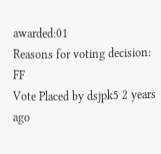awarded:01
Reasons for voting decision: FF
Vote Placed by dsjpk5 2 years ago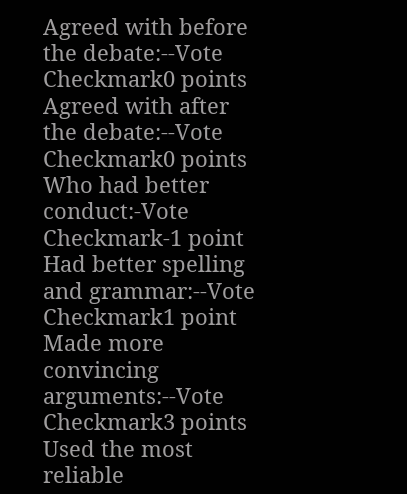Agreed with before the debate:--Vote Checkmark0 points
Agreed with after the debate:--Vote Checkmark0 points
Who had better conduct:-Vote Checkmark-1 point
Had better spelling and grammar:--Vote Checkmark1 point
Made more convincing arguments:--Vote Checkmark3 points
Used the most reliable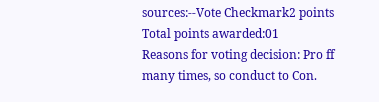sources:--Vote Checkmark2 points
Total points awarded:01
Reasons for voting decision: Pro ff many times, so conduct to Con.